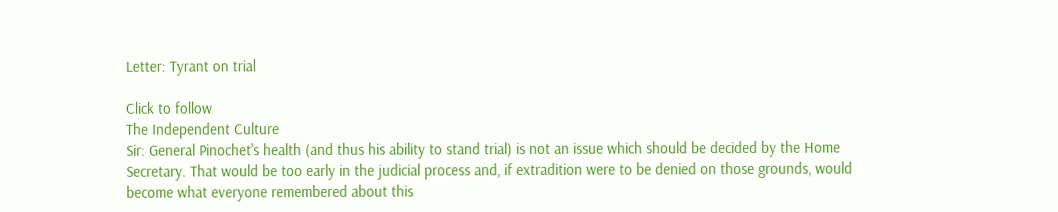Letter: Tyrant on trial

Click to follow
The Independent Culture
Sir: General Pinochet's health (and thus his ability to stand trial) is not an issue which should be decided by the Home Secretary. That would be too early in the judicial process and, if extradition were to be denied on those grounds, would become what everyone remembered about this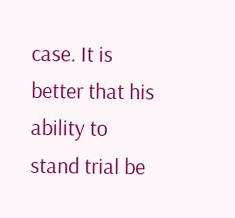case. It is better that his ability to stand trial be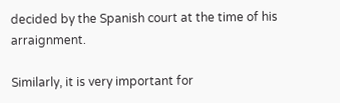decided by the Spanish court at the time of his arraignment.

Similarly, it is very important for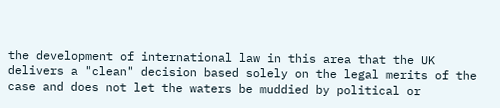the development of international law in this area that the UK delivers a "clean" decision based solely on the legal merits of the case and does not let the waters be muddied by political or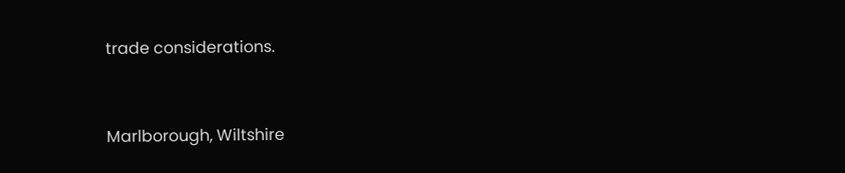trade considerations.


Marlborough, Wiltshire